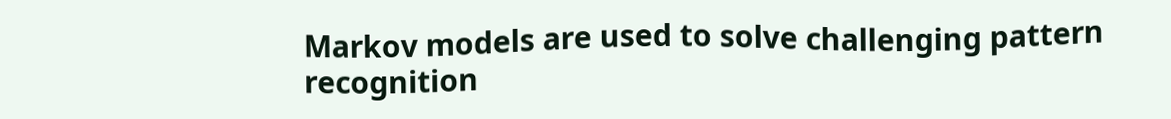Markov models are used to solve challenging pattern recognition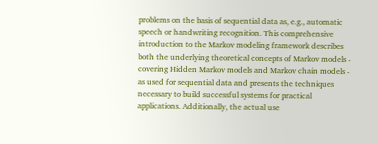problems on the basis of sequential data as, e.g., automatic speech or handwriting recognition. This comprehensive introduction to the Markov modeling framework describes both the underlying theoretical concepts of Markov models - covering Hidden Markov models and Markov chain models - as used for sequential data and presents the techniques necessary to build successful systems for practical applications. Additionally, the actual use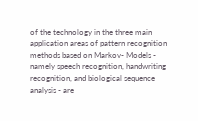of the technology in the three main application areas of pattern recognition methods based on Markov- Models - namely speech recognition, handwriting recognition, and biological sequence analysis - are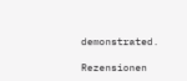demonstrated.

Rezensionen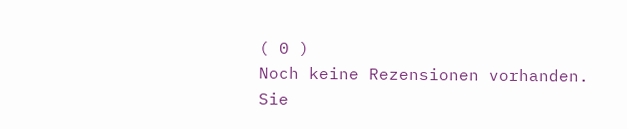( 0 )
Noch keine Rezensionen vorhanden.
Sie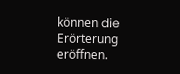können die Erörterung eröffnen.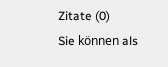Zitate (0)
Sie können als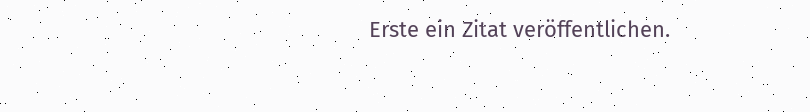Erste ein Zitat veröffentlichen.